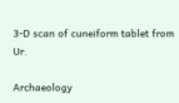3-D scan of cuneiform tablet from Ur.

Archaeology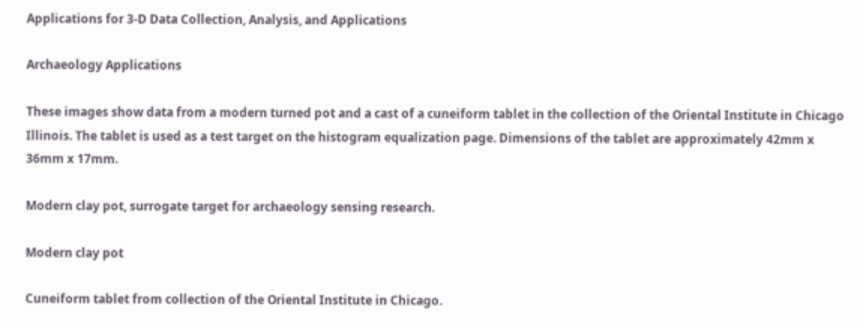Applications for 3-D Data Collection, Analysis, and Applications

Archaeology Applications

These images show data from a modern turned pot and a cast of a cuneiform tablet in the collection of the Oriental Institute in Chicago Illinois. The tablet is used as a test target on the histogram equalization page. Dimensions of the tablet are approximately 42mm x 36mm x 17mm.

Modern clay pot, surrogate target for archaeology sensing research.

Modern clay pot

Cuneiform tablet from collection of the Oriental Institute in Chicago.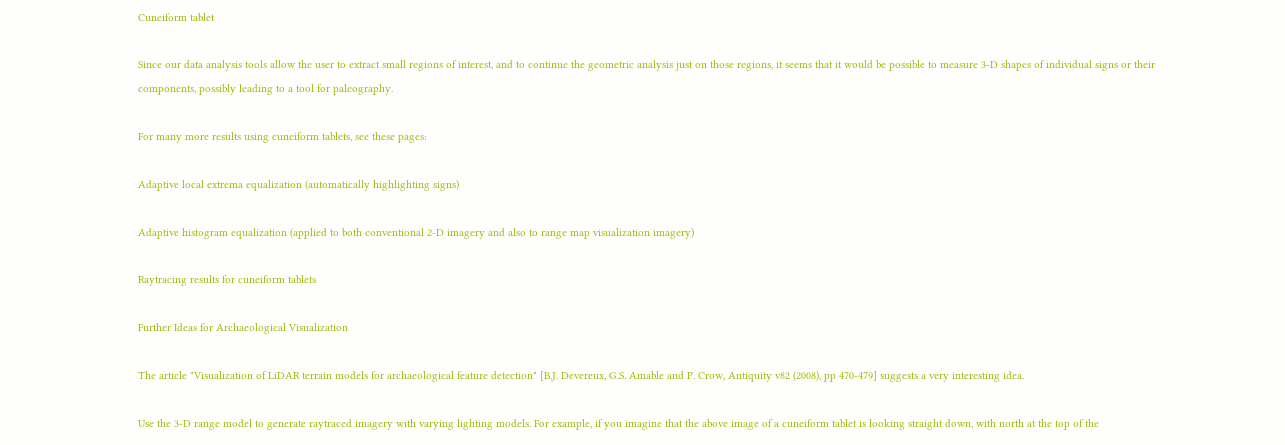Cuneiform tablet

Since our data analysis tools allow the user to extract small regions of interest, and to continue the geometric analysis just on those regions, it seems that it would be possible to measure 3-D shapes of individual signs or their components, possibly leading to a tool for paleography.

For many more results using cuneiform tablets, see these pages:

Adaptive local extrema equalization (automatically highlighting signs)

Adaptive histogram equalization (applied to both conventional 2-D imagery and also to range map visualization imagery)

Raytracing results for cuneiform tablets

Further Ideas for Archaeological Visualization

The article "Visualization of LiDAR terrain models for archaeological feature detection" [B.J. Devereux, G.S. Amable and P. Crow, Antiquity v82 (2008), pp 470-479] suggests a very interesting idea.

Use the 3-D range model to generate raytraced imagery with varying lighting models. For example, if you imagine that the above image of a cuneiform tablet is looking straight down, with north at the top of the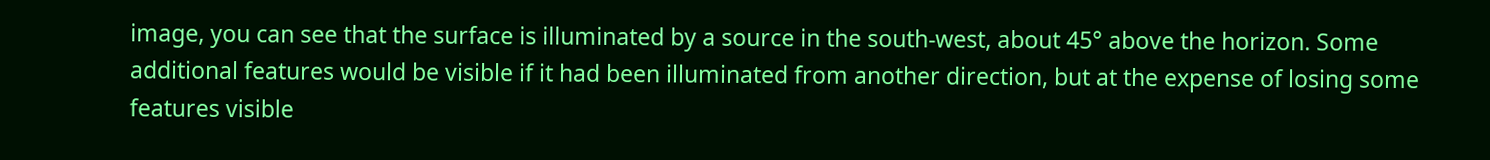image, you can see that the surface is illuminated by a source in the south-west, about 45° above the horizon. Some additional features would be visible if it had been illuminated from another direction, but at the expense of losing some features visible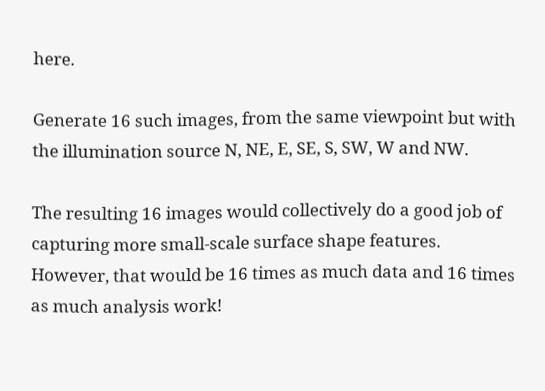here.

Generate 16 such images, from the same viewpoint but with the illumination source N, NE, E, SE, S, SW, W and NW.

The resulting 16 images would collectively do a good job of capturing more small-scale surface shape features. However, that would be 16 times as much data and 16 times as much analysis work!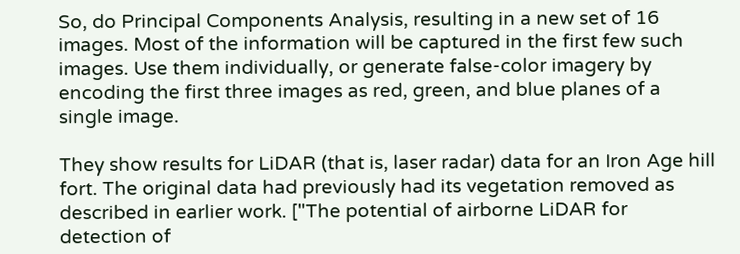So, do Principal Components Analysis, resulting in a new set of 16 images. Most of the information will be captured in the first few such images. Use them individually, or generate false-color imagery by encoding the first three images as red, green, and blue planes of a single image.

They show results for LiDAR (that is, laser radar) data for an Iron Age hill fort. The original data had previously had its vegetation removed as described in earlier work. ["The potential of airborne LiDAR for detection of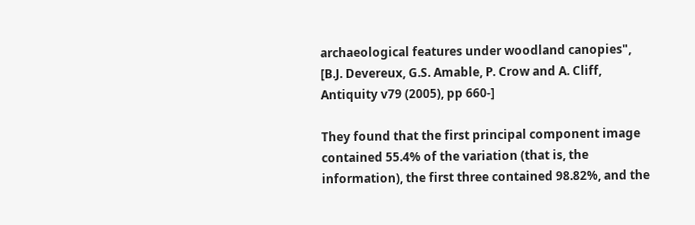archaeological features under woodland canopies", [B.J. Devereux, G.S. Amable, P. Crow and A. Cliff, Antiquity v79 (2005), pp 660-]

They found that the first principal component image contained 55.4% of the variation (that is, the information), the first three contained 98.82%, and the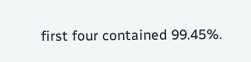first four contained 99.45%.